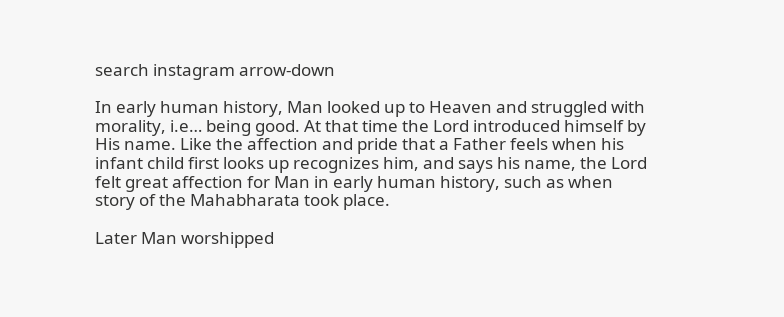search instagram arrow-down

In early human history, Man looked up to Heaven and struggled with morality, i.e… being good. At that time the Lord introduced himself by His name. Like the affection and pride that a Father feels when his infant child first looks up recognizes him, and says his name, the Lord felt great affection for Man in early human history, such as when story of the Mahabharata took place.

Later Man worshipped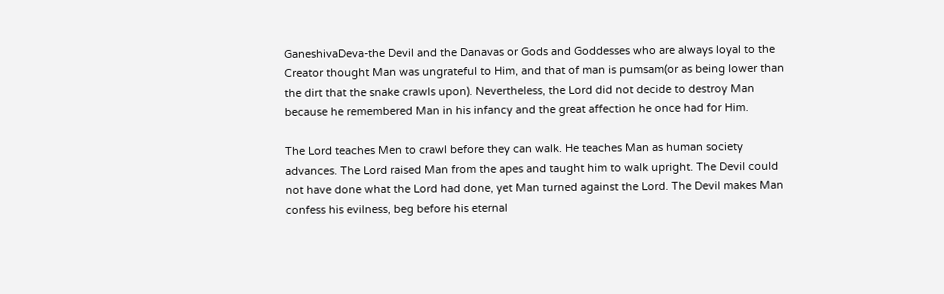GaneshivaDeva-the Devil and the Danavas or Gods and Goddesses who are always loyal to the Creator thought Man was ungrateful to Him, and that of man is pumsam(or as being lower than the dirt that the snake crawls upon). Nevertheless, the Lord did not decide to destroy Man because he remembered Man in his infancy and the great affection he once had for Him.

The Lord teaches Men to crawl before they can walk. He teaches Man as human society advances. The Lord raised Man from the apes and taught him to walk upright. The Devil could not have done what the Lord had done, yet Man turned against the Lord. The Devil makes Man confess his evilness, beg before his eternal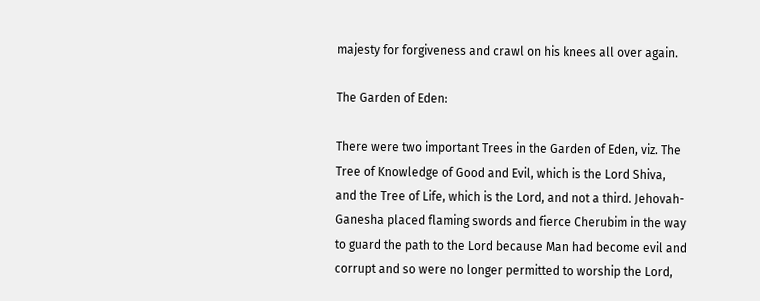majesty for forgiveness and crawl on his knees all over again.

The Garden of Eden:

There were two important Trees in the Garden of Eden, viz. The Tree of Knowledge of Good and Evil, which is the Lord Shiva, and the Tree of Life, which is the Lord, and not a third. Jehovah-Ganesha placed flaming swords and fierce Cherubim in the way to guard the path to the Lord because Man had become evil and corrupt and so were no longer permitted to worship the Lord,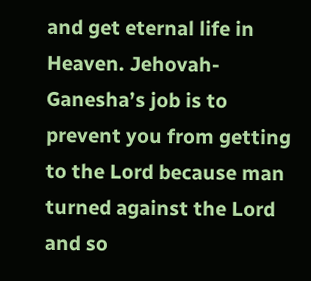and get eternal life in Heaven. Jehovah-Ganesha’s job is to prevent you from getting to the Lord because man turned against the Lord and so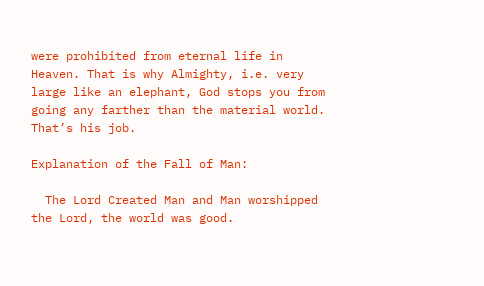were prohibited from eternal life in Heaven. That is why Almighty, i.e. very large like an elephant, God stops you from going any farther than the material world. That’s his job.

Explanation of the Fall of Man:

  The Lord Created Man and Man worshipped the Lord, the world was good.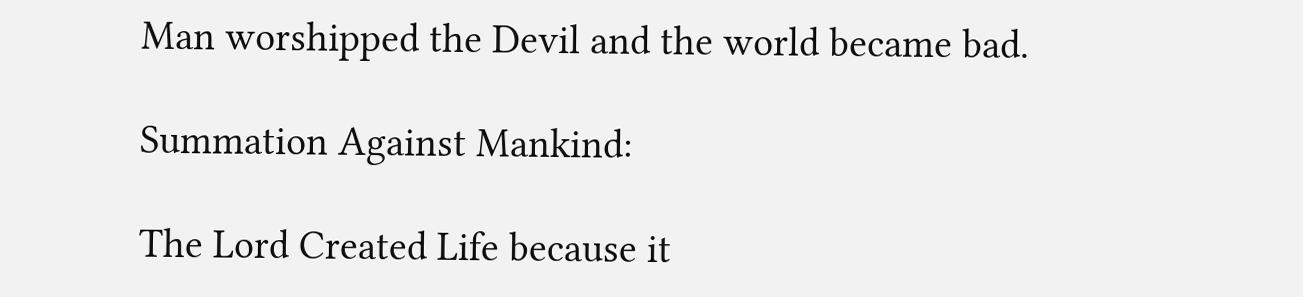Man worshipped the Devil and the world became bad.

Summation Against Mankind:

The Lord Created Life because it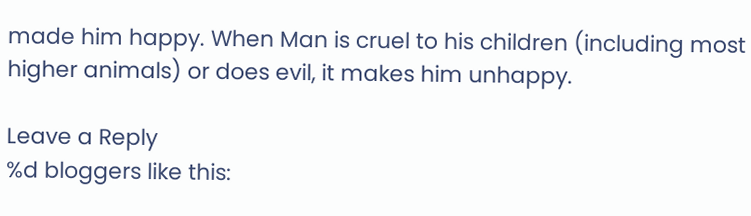made him happy. When Man is cruel to his children (including most higher animals) or does evil, it makes him unhappy.

Leave a Reply
%d bloggers like this: